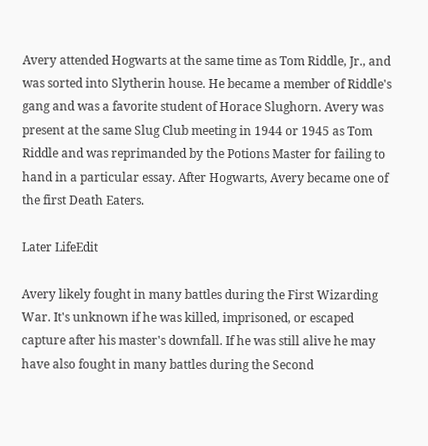Avery attended Hogwarts at the same time as Tom Riddle, Jr., and was sorted into Slytherin house. He became a member of Riddle's gang and was a favorite student of Horace Slughorn. Avery was present at the same Slug Club meeting in 1944 or 1945 as Tom Riddle and was reprimanded by the Potions Master for failing to hand in a particular essay. After Hogwarts, Avery became one of the first Death Eaters.

Later LifeEdit

Avery likely fought in many battles during the First Wizarding War. It's unknown if he was killed, imprisoned, or escaped capture after his master's downfall. If he was still alive he may have also fought in many battles during the Second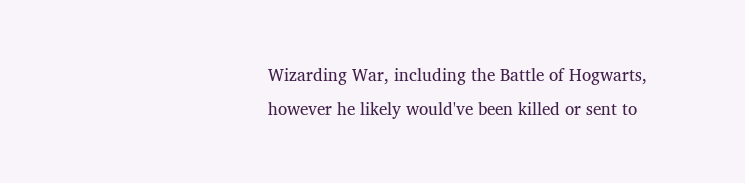Wizarding War, including the Battle of Hogwarts, however he likely would've been killed or sent to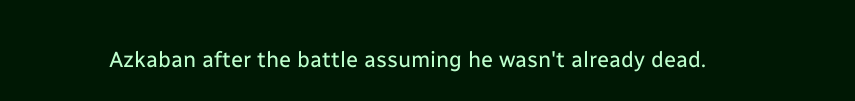Azkaban after the battle assuming he wasn't already dead.